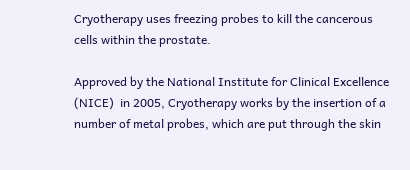Cryotherapy uses freezing probes to kill the cancerous cells within the prostate.

Approved by the National Institute for Clinical Excellence (NICE)  in 2005, Cryotherapy works by the insertion of a number of metal probes, which are put through the skin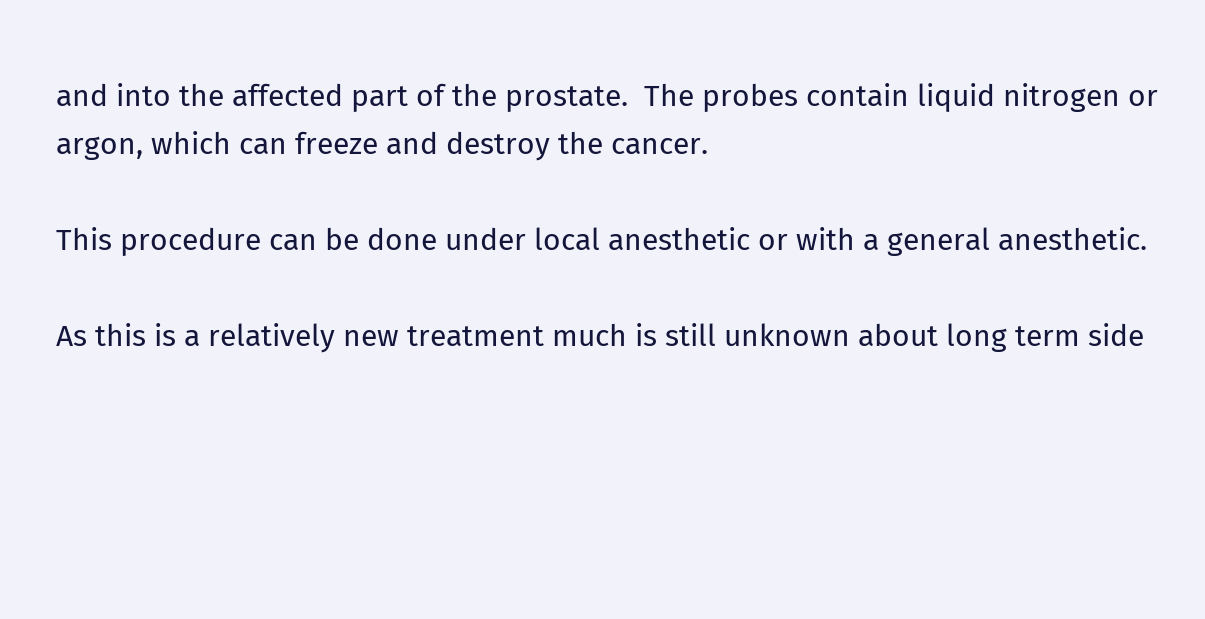and into the affected part of the prostate.  The probes contain liquid nitrogen or argon, which can freeze and destroy the cancer.

This procedure can be done under local anesthetic or with a general anesthetic.

As this is a relatively new treatment much is still unknown about long term side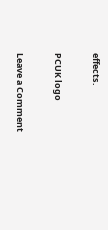effects.

PCUK logo

Leave a Comment